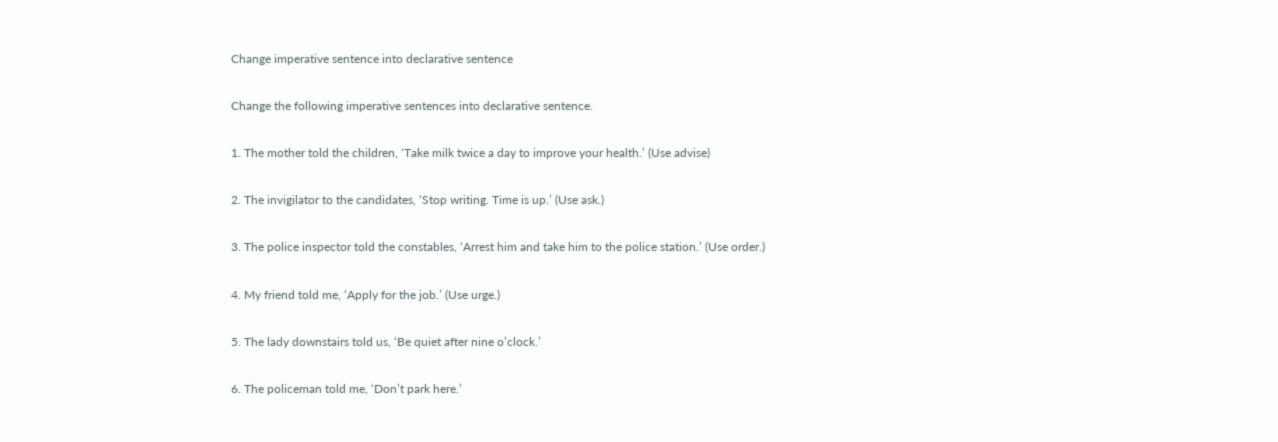Change imperative sentence into declarative sentence

Change the following imperative sentences into declarative sentence.

1. The mother told the children, ‘Take milk twice a day to improve your health.’ (Use advise)

2. The invigilator to the candidates, ‘Stop writing. Time is up.’ (Use ask.)

3. The police inspector told the constables, ‘Arrest him and take him to the police station.’ (Use order.)

4. My friend told me, ‘Apply for the job.’ (Use urge.)

5. The lady downstairs told us, ‘Be quiet after nine o’clock.’

6. The policeman told me, ‘Don’t park here.’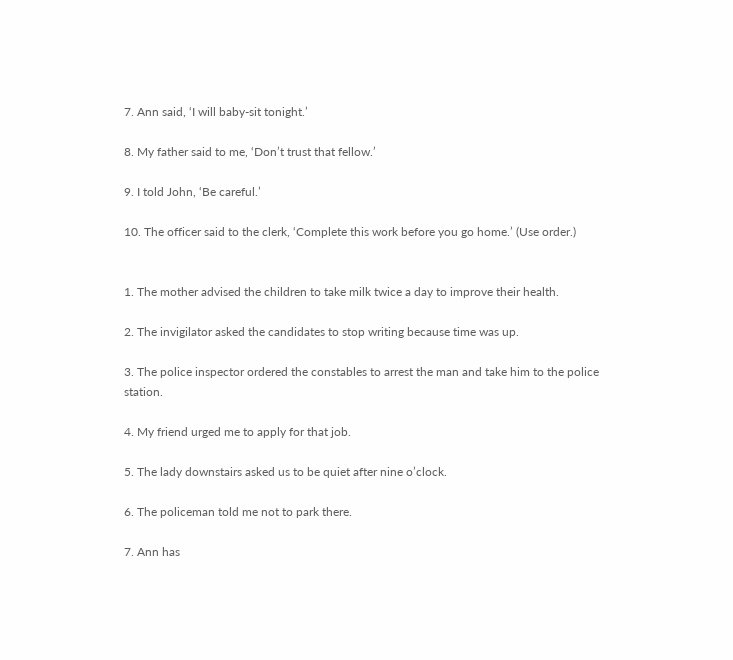7. Ann said, ‘I will baby-sit tonight.’

8. My father said to me, ‘Don’t trust that fellow.’

9. I told John, ‘Be careful.’

10. The officer said to the clerk, ‘Complete this work before you go home.’ (Use order.)


1. The mother advised the children to take milk twice a day to improve their health.

2. The invigilator asked the candidates to stop writing because time was up.

3. The police inspector ordered the constables to arrest the man and take him to the police station.

4. My friend urged me to apply for that job.

5. The lady downstairs asked us to be quiet after nine o’clock.

6. The policeman told me not to park there.

7. Ann has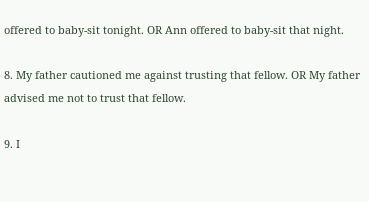offered to baby-sit tonight. OR Ann offered to baby-sit that night.

8. My father cautioned me against trusting that fellow. OR My father advised me not to trust that fellow.

9. I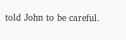told John to be careful.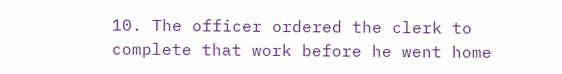10. The officer ordered the clerk to complete that work before he went home